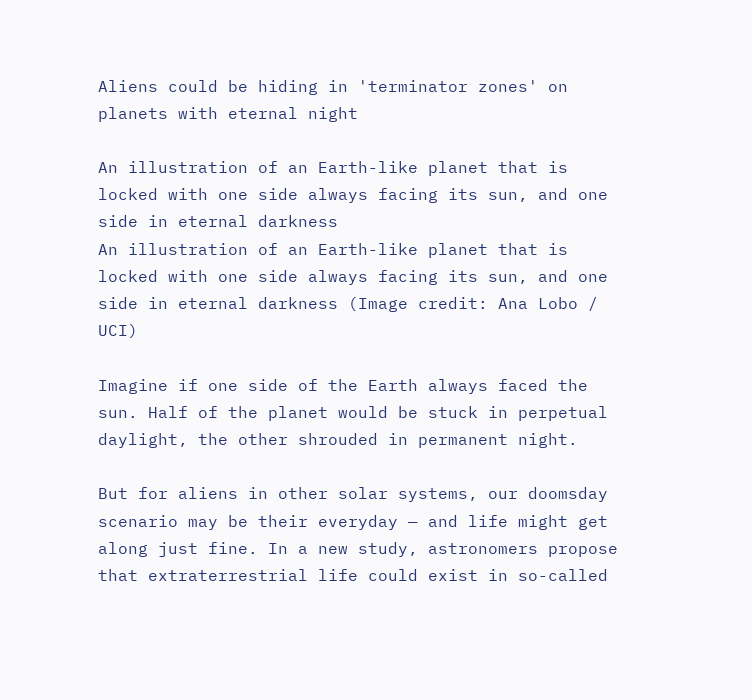Aliens could be hiding in 'terminator zones' on planets with eternal night

An illustration of an Earth-like planet that is locked with one side always facing its sun, and one side in eternal darkness
An illustration of an Earth-like planet that is locked with one side always facing its sun, and one side in eternal darkness (Image credit: Ana Lobo / UCI)

Imagine if one side of the Earth always faced the sun. Half of the planet would be stuck in perpetual daylight, the other shrouded in permanent night.

But for aliens in other solar systems, our doomsday scenario may be their everyday — and life might get along just fine. In a new study, astronomers propose that extraterrestrial life could exist in so-called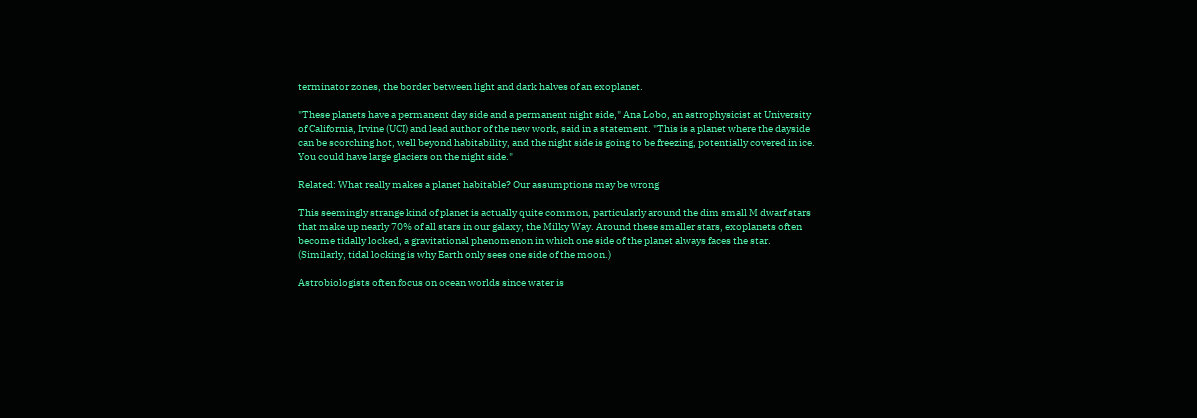terminator zones, the border between light and dark halves of an exoplanet.

"These planets have a permanent day side and a permanent night side," Ana Lobo, an astrophysicist at University of California, Irvine (UCI) and lead author of the new work, said in a statement. "This is a planet where the dayside can be scorching hot, well beyond habitability, and the night side is going to be freezing, potentially covered in ice. You could have large glaciers on the night side."

Related: What really makes a planet habitable? Our assumptions may be wrong

This seemingly strange kind of planet is actually quite common, particularly around the dim small M dwarf stars that make up nearly 70% of all stars in our galaxy, the Milky Way. Around these smaller stars, exoplanets often become tidally locked, a gravitational phenomenon in which one side of the planet always faces the star. (Similarly, tidal locking is why Earth only sees one side of the moon.)

Astrobiologists often focus on ocean worlds since water is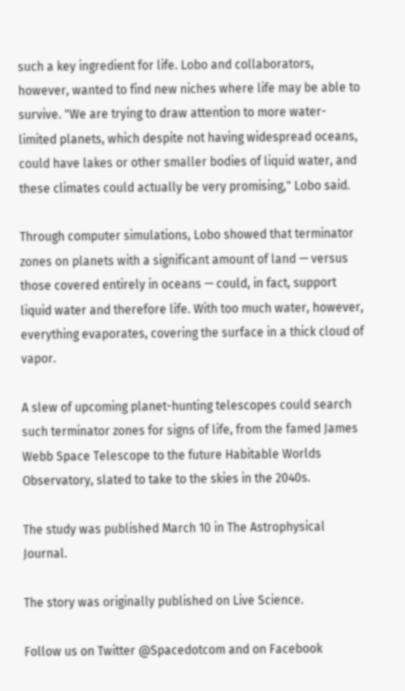such a key ingredient for life. Lobo and collaborators, however, wanted to find new niches where life may be able to survive. "We are trying to draw attention to more water-limited planets, which despite not having widespread oceans, could have lakes or other smaller bodies of liquid water, and these climates could actually be very promising," Lobo said.

Through computer simulations, Lobo showed that terminator zones on planets with a significant amount of land — versus those covered entirely in oceans — could, in fact, support liquid water and therefore life. With too much water, however, everything evaporates, covering the surface in a thick cloud of vapor.

A slew of upcoming planet-hunting telescopes could search such terminator zones for signs of life, from the famed James Webb Space Telescope to the future Habitable Worlds Observatory, slated to take to the skies in the 2040s.

The study was published March 10 in The Astrophysical Journal.

The story was originally published on Live Science.

Follow us on Twitter @Spacedotcom and on Facebook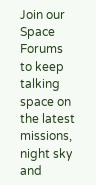Join our Space Forums to keep talking space on the latest missions, night sky and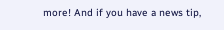more! And if you have a news tip,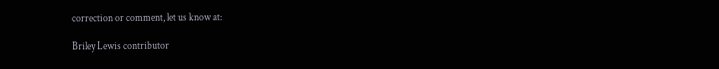correction or comment, let us know at:

Briley Lewis contributor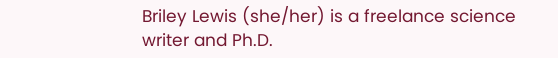Briley Lewis (she/her) is a freelance science writer and Ph.D.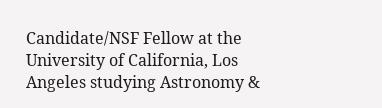Candidate/NSF Fellow at the University of California, Los Angeles studying Astronomy &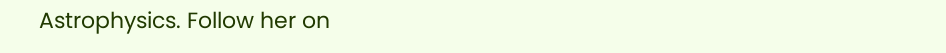Astrophysics. Follow her on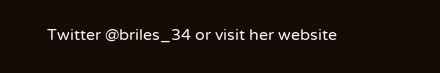Twitter @briles_34 or visit her website